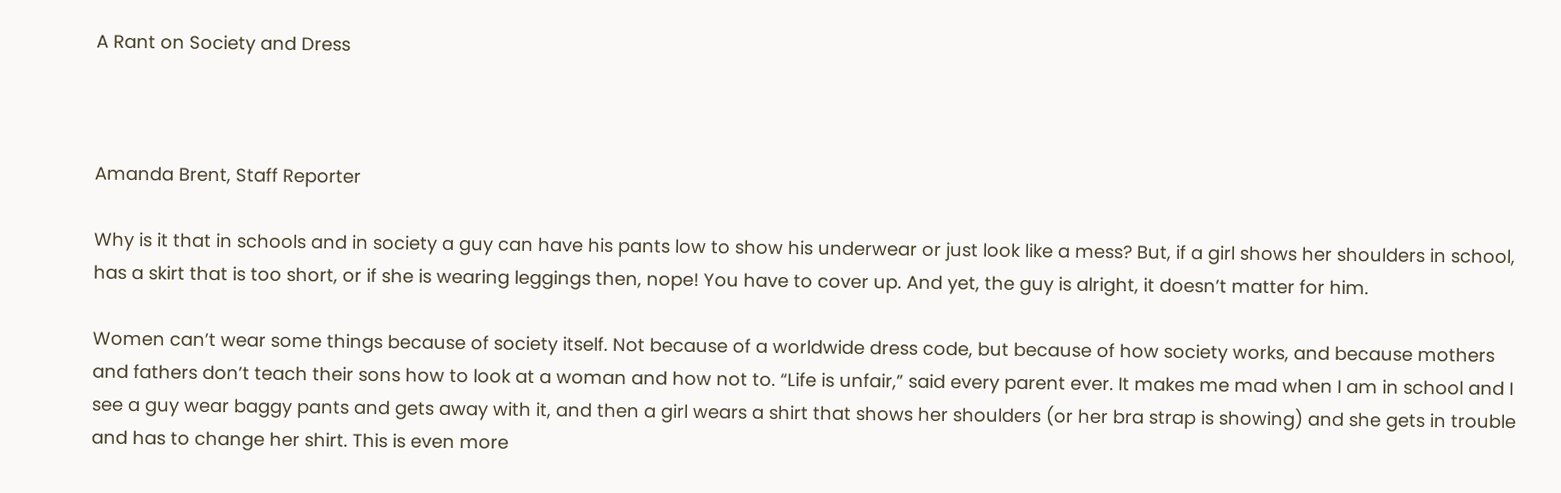A Rant on Society and Dress



Amanda Brent, Staff Reporter

Why is it that in schools and in society a guy can have his pants low to show his underwear or just look like a mess? But, if a girl shows her shoulders in school, has a skirt that is too short, or if she is wearing leggings then, nope! You have to cover up. And yet, the guy is alright, it doesn’t matter for him.

Women can’t wear some things because of society itself. Not because of a worldwide dress code, but because of how society works, and because mothers and fathers don’t teach their sons how to look at a woman and how not to. “Life is unfair,” said every parent ever. It makes me mad when I am in school and I see a guy wear baggy pants and gets away with it, and then a girl wears a shirt that shows her shoulders (or her bra strap is showing) and she gets in trouble and has to change her shirt. This is even more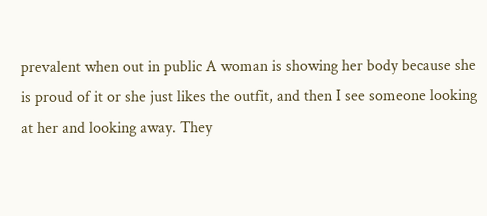prevalent when out in public A woman is showing her body because she is proud of it or she just likes the outfit, and then I see someone looking at her and looking away. They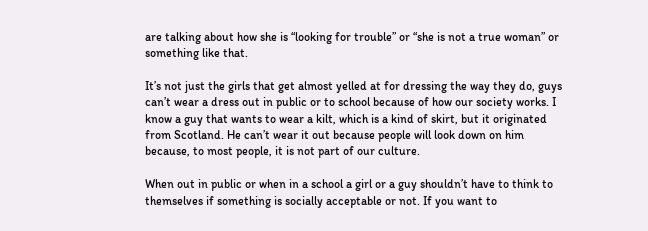are talking about how she is “looking for trouble” or “she is not a true woman” or something like that.

It’s not just the girls that get almost yelled at for dressing the way they do, guys can’t wear a dress out in public or to school because of how our society works. I know a guy that wants to wear a kilt, which is a kind of skirt, but it originated from Scotland. He can’t wear it out because people will look down on him because, to most people, it is not part of our culture.

When out in public or when in a school a girl or a guy shouldn’t have to think to themselves if something is socially acceptable or not. If you want to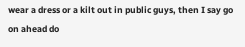wear a dress or a kilt out in public guys, then I say go on ahead do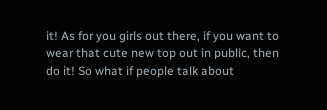it! As for you girls out there, if you want to wear that cute new top out in public, then do it! So what if people talk about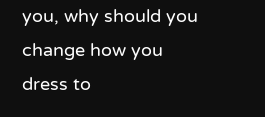you, why should you change how you dress to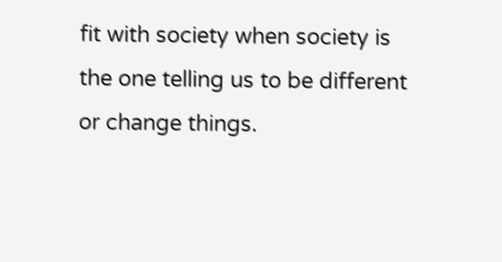fit with society when society is the one telling us to be different or change things.